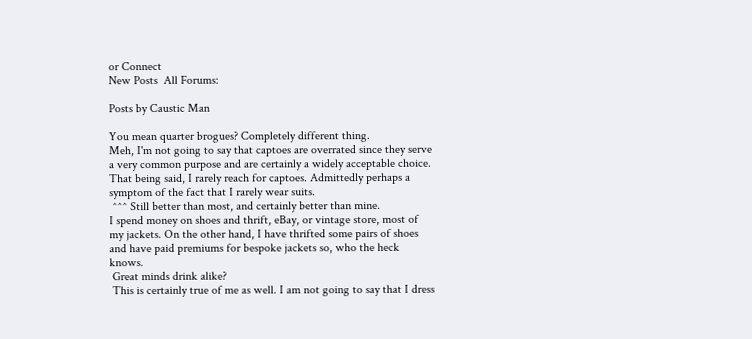or Connect
New Posts  All Forums:

Posts by Caustic Man

You mean quarter brogues? Completely different thing.
Meh, I'm not going to say that captoes are overrated since they serve a very common purpose and are certainly a widely acceptable choice. That being said, I rarely reach for captoes. Admittedly perhaps a symptom of the fact that I rarely wear suits.
 ^^^ Still better than most, and certainly better than mine.
I spend money on shoes and thrift, eBay, or vintage store, most of my jackets. On the other hand, I have thrifted some pairs of shoes and have paid premiums for bespoke jackets so, who the heck knows.
 Great minds drink alike?
 This is certainly true of me as well. I am not going to say that I dress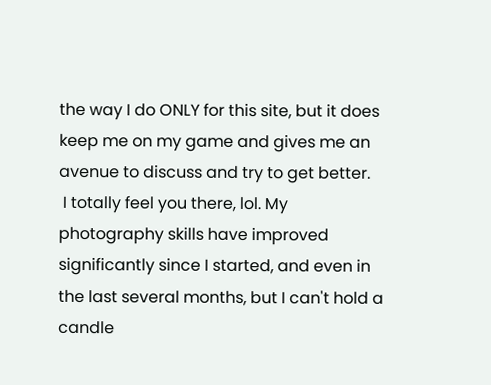the way I do ONLY for this site, but it does keep me on my game and gives me an avenue to discuss and try to get better.
 I totally feel you there, lol. My photography skills have improved significantly since I started, and even in the last several months, but I can't hold a candle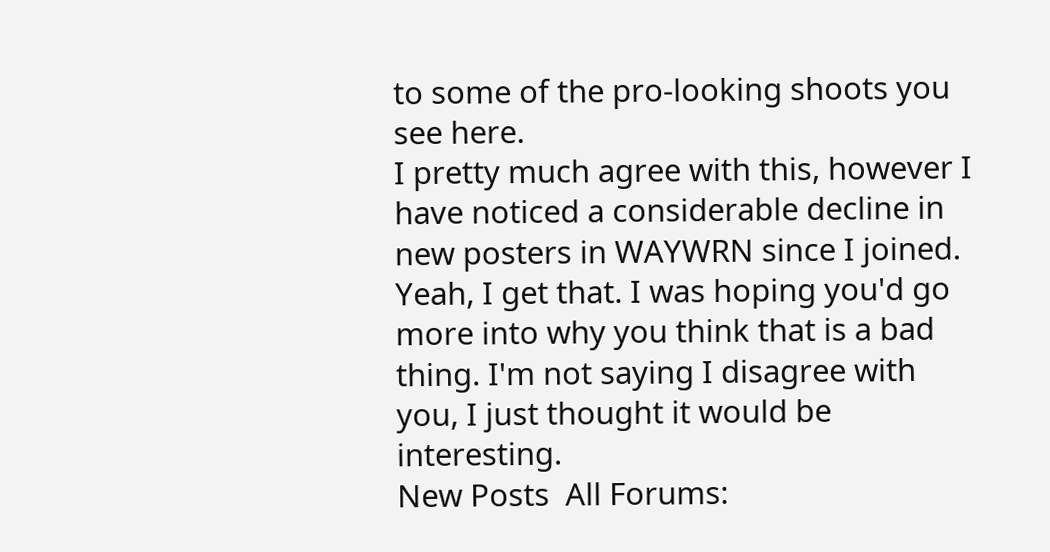to some of the pro-looking shoots you see here.
I pretty much agree with this, however I have noticed a considerable decline in new posters in WAYWRN since I joined.
Yeah, I get that. I was hoping you'd go more into why you think that is a bad thing. I'm not saying I disagree with you, I just thought it would be interesting.
New Posts  All Forums: